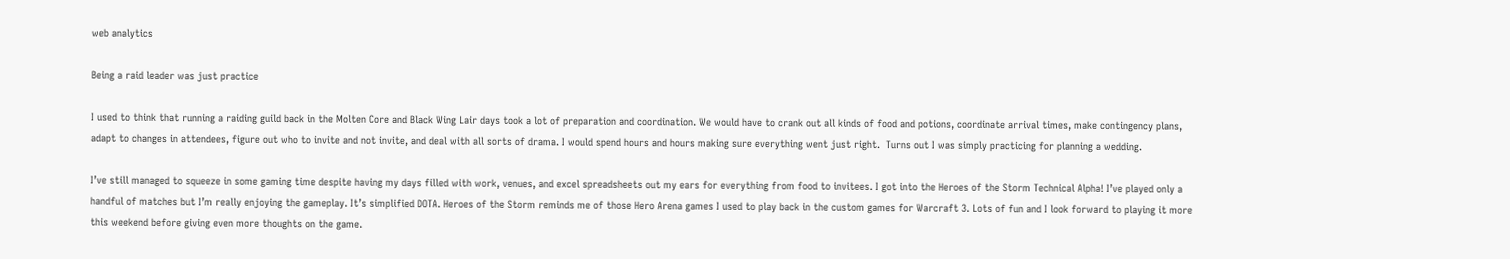web analytics

Being a raid leader was just practice

I used to think that running a raiding guild back in the Molten Core and Black Wing Lair days took a lot of preparation and coordination. We would have to crank out all kinds of food and potions, coordinate arrival times, make contingency plans, adapt to changes in attendees, figure out who to invite and not invite, and deal with all sorts of drama. I would spend hours and hours making sure everything went just right.  Turns out I was simply practicing for planning a wedding.

I’ve still managed to squeeze in some gaming time despite having my days filled with work, venues, and excel spreadsheets out my ears for everything from food to invitees. I got into the Heroes of the Storm Technical Alpha! I’ve played only a handful of matches but I’m really enjoying the gameplay. It’s simplified DOTA. Heroes of the Storm reminds me of those Hero Arena games I used to play back in the custom games for Warcraft 3. Lots of fun and I look forward to playing it more this weekend before giving even more thoughts on the game.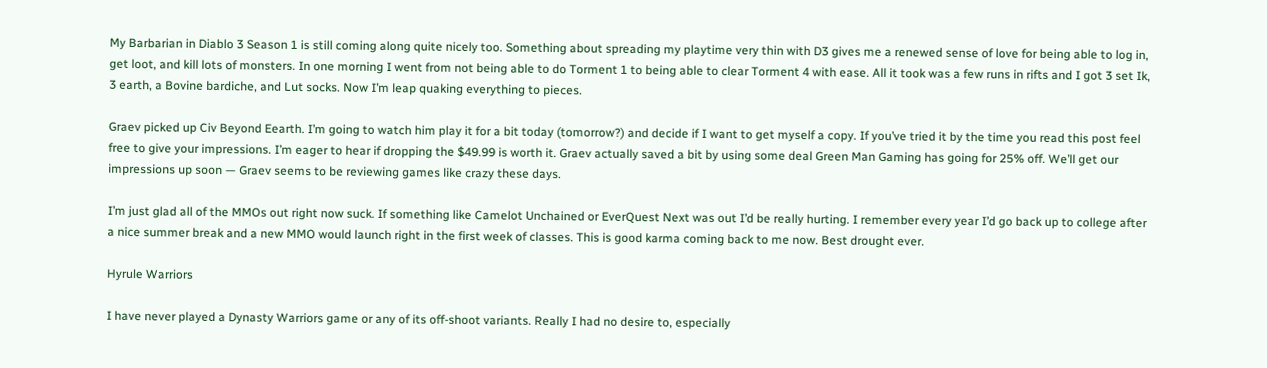My Barbarian in Diablo 3 Season 1 is still coming along quite nicely too. Something about spreading my playtime very thin with D3 gives me a renewed sense of love for being able to log in, get loot, and kill lots of monsters. In one morning I went from not being able to do Torment 1 to being able to clear Torment 4 with ease. All it took was a few runs in rifts and I got 3 set Ik, 3 earth, a Bovine bardiche, and Lut socks. Now I’m leap quaking everything to pieces.

Graev picked up Civ Beyond Eearth. I’m going to watch him play it for a bit today (tomorrow?) and decide if I want to get myself a copy. If you’ve tried it by the time you read this post feel free to give your impressions. I’m eager to hear if dropping the $49.99 is worth it. Graev actually saved a bit by using some deal Green Man Gaming has going for 25% off. We’ll get our impressions up soon — Graev seems to be reviewing games like crazy these days.

I’m just glad all of the MMOs out right now suck. If something like Camelot Unchained or EverQuest Next was out I’d be really hurting. I remember every year I’d go back up to college after a nice summer break and a new MMO would launch right in the first week of classes. This is good karma coming back to me now. Best drought ever.

Hyrule Warriors

I have never played a Dynasty Warriors game or any of its off-shoot variants. Really I had no desire to, especially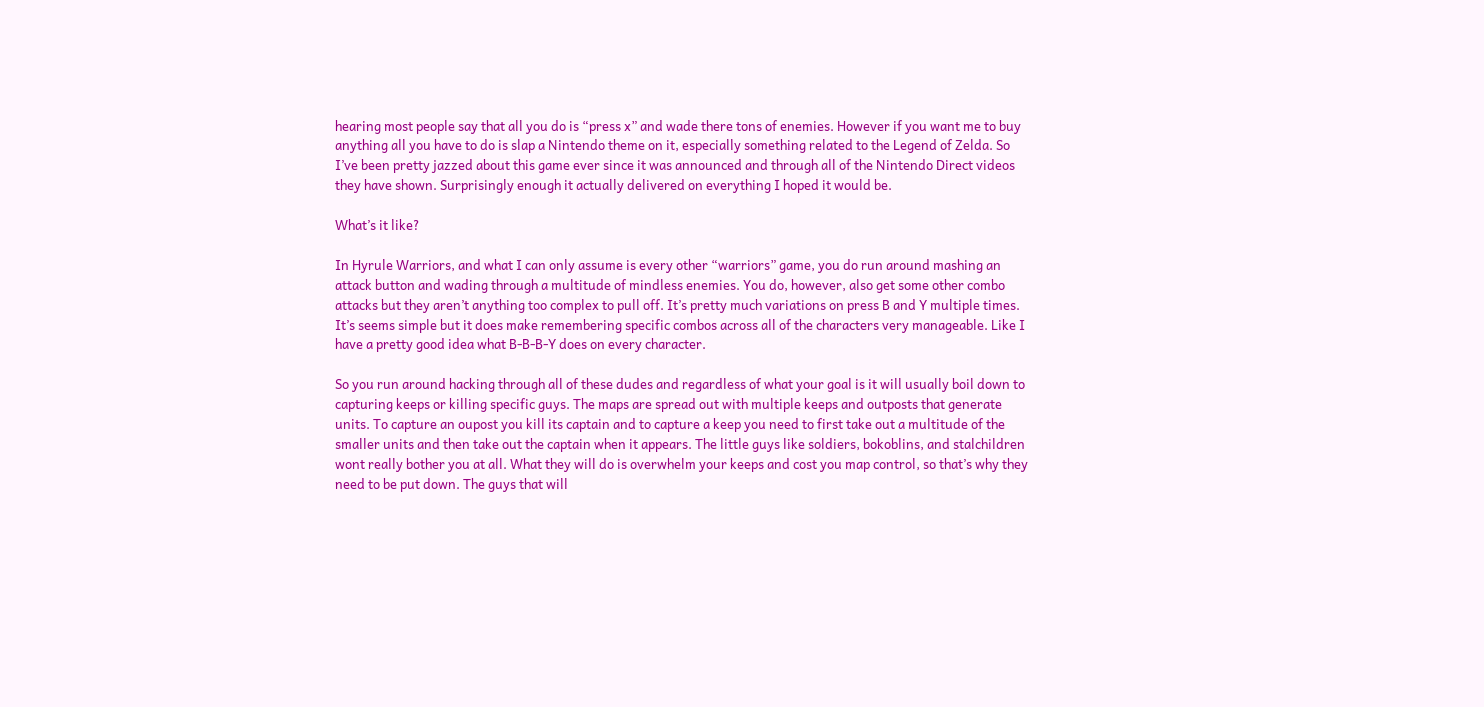hearing most people say that all you do is “press x” and wade there tons of enemies. However if you want me to buy anything all you have to do is slap a Nintendo theme on it, especially something related to the Legend of Zelda. So I’ve been pretty jazzed about this game ever since it was announced and through all of the Nintendo Direct videos they have shown. Surprisingly enough it actually delivered on everything I hoped it would be.

What’s it like?

In Hyrule Warriors, and what I can only assume is every other “warriors” game, you do run around mashing an attack button and wading through a multitude of mindless enemies. You do, however, also get some other combo attacks but they aren’t anything too complex to pull off. It’s pretty much variations on press B and Y multiple times. It’s seems simple but it does make remembering specific combos across all of the characters very manageable. Like I have a pretty good idea what B-B-B-Y does on every character.

So you run around hacking through all of these dudes and regardless of what your goal is it will usually boil down to capturing keeps or killing specific guys. The maps are spread out with multiple keeps and outposts that generate units. To capture an oupost you kill its captain and to capture a keep you need to first take out a multitude of the smaller units and then take out the captain when it appears. The little guys like soldiers, bokoblins, and stalchildren wont really bother you at all. What they will do is overwhelm your keeps and cost you map control, so that’s why they need to be put down. The guys that will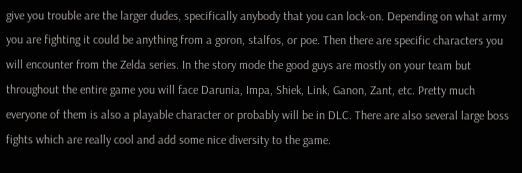give you trouble are the larger dudes, specifically anybody that you can lock-on. Depending on what army you are fighting it could be anything from a goron, stalfos, or poe. Then there are specific characters you will encounter from the Zelda series. In the story mode the good guys are mostly on your team but throughout the entire game you will face Darunia, Impa, Shiek, Link, Ganon, Zant, etc. Pretty much everyone of them is also a playable character or probably will be in DLC. There are also several large boss fights which are really cool and add some nice diversity to the game.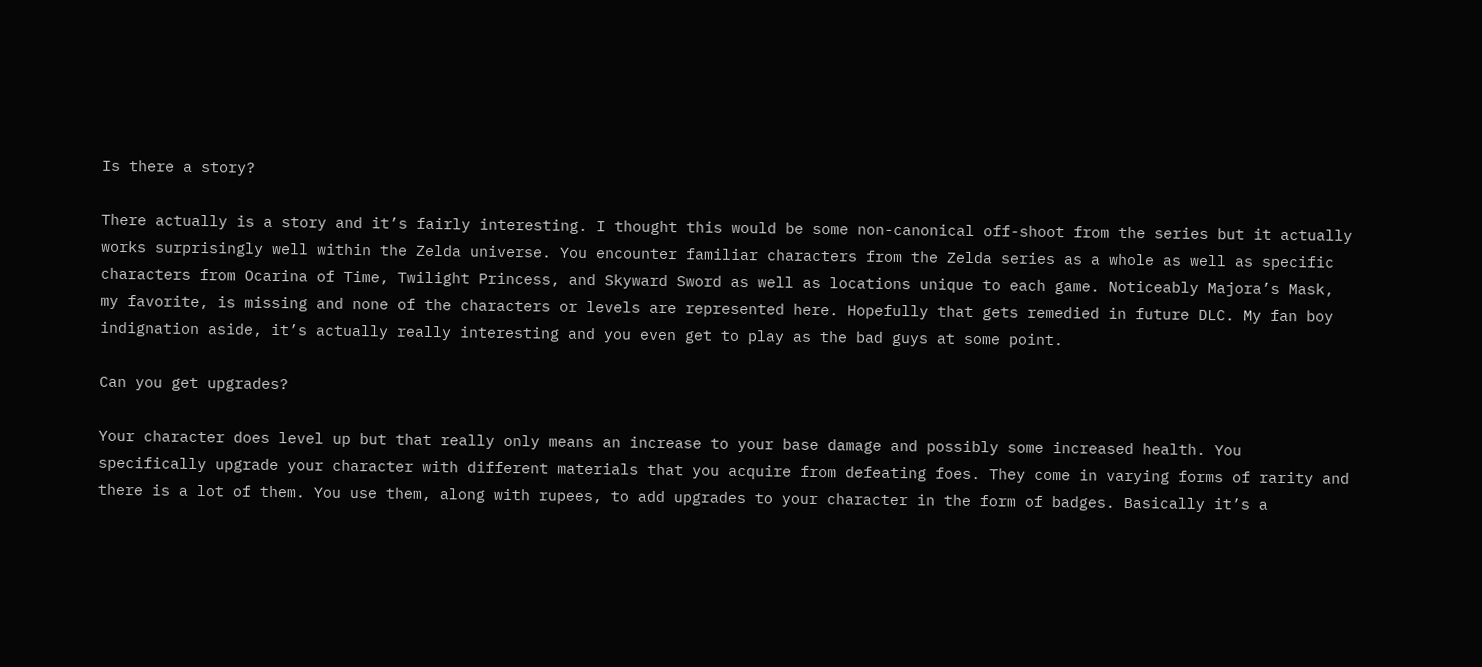Is there a story?

There actually is a story and it’s fairly interesting. I thought this would be some non-canonical off-shoot from the series but it actually works surprisingly well within the Zelda universe. You encounter familiar characters from the Zelda series as a whole as well as specific characters from Ocarina of Time, Twilight Princess, and Skyward Sword as well as locations unique to each game. Noticeably Majora’s Mask, my favorite, is missing and none of the characters or levels are represented here. Hopefully that gets remedied in future DLC. My fan boy indignation aside, it’s actually really interesting and you even get to play as the bad guys at some point.

Can you get upgrades?

Your character does level up but that really only means an increase to your base damage and possibly some increased health. You specifically upgrade your character with different materials that you acquire from defeating foes. They come in varying forms of rarity and there is a lot of them. You use them, along with rupees, to add upgrades to your character in the form of badges. Basically it’s a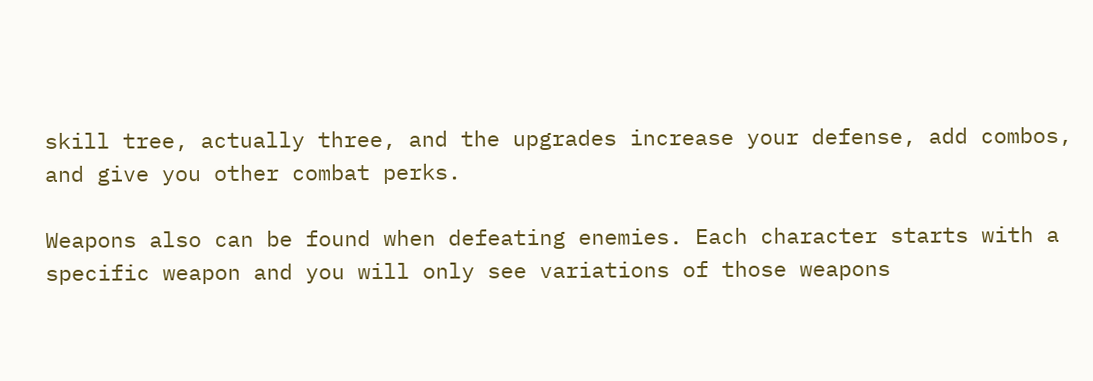skill tree, actually three, and the upgrades increase your defense, add combos, and give you other combat perks.

Weapons also can be found when defeating enemies. Each character starts with a specific weapon and you will only see variations of those weapons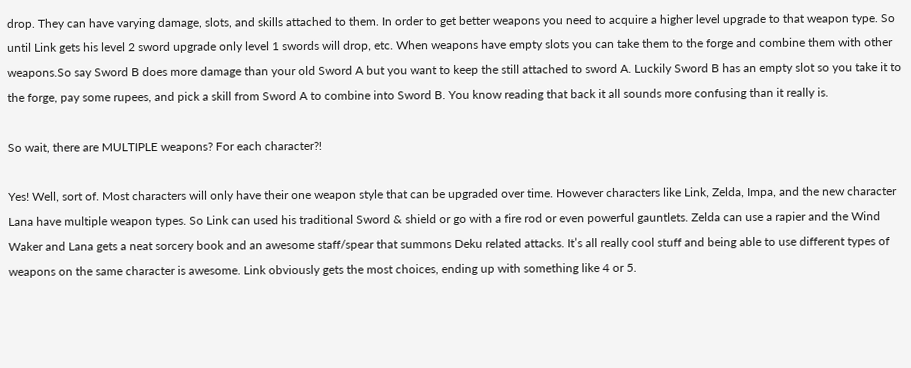drop. They can have varying damage, slots, and skills attached to them. In order to get better weapons you need to acquire a higher level upgrade to that weapon type. So until Link gets his level 2 sword upgrade only level 1 swords will drop, etc. When weapons have empty slots you can take them to the forge and combine them with other weapons.So say Sword B does more damage than your old Sword A but you want to keep the still attached to sword A. Luckily Sword B has an empty slot so you take it to the forge, pay some rupees, and pick a skill from Sword A to combine into Sword B. You know reading that back it all sounds more confusing than it really is.

So wait, there are MULTIPLE weapons? For each character?!

Yes! Well, sort of. Most characters will only have their one weapon style that can be upgraded over time. However characters like Link, Zelda, Impa, and the new character Lana have multiple weapon types. So Link can used his traditional Sword & shield or go with a fire rod or even powerful gauntlets. Zelda can use a rapier and the Wind Waker and Lana gets a neat sorcery book and an awesome staff/spear that summons Deku related attacks. It’s all really cool stuff and being able to use different types of weapons on the same character is awesome. Link obviously gets the most choices, ending up with something like 4 or 5.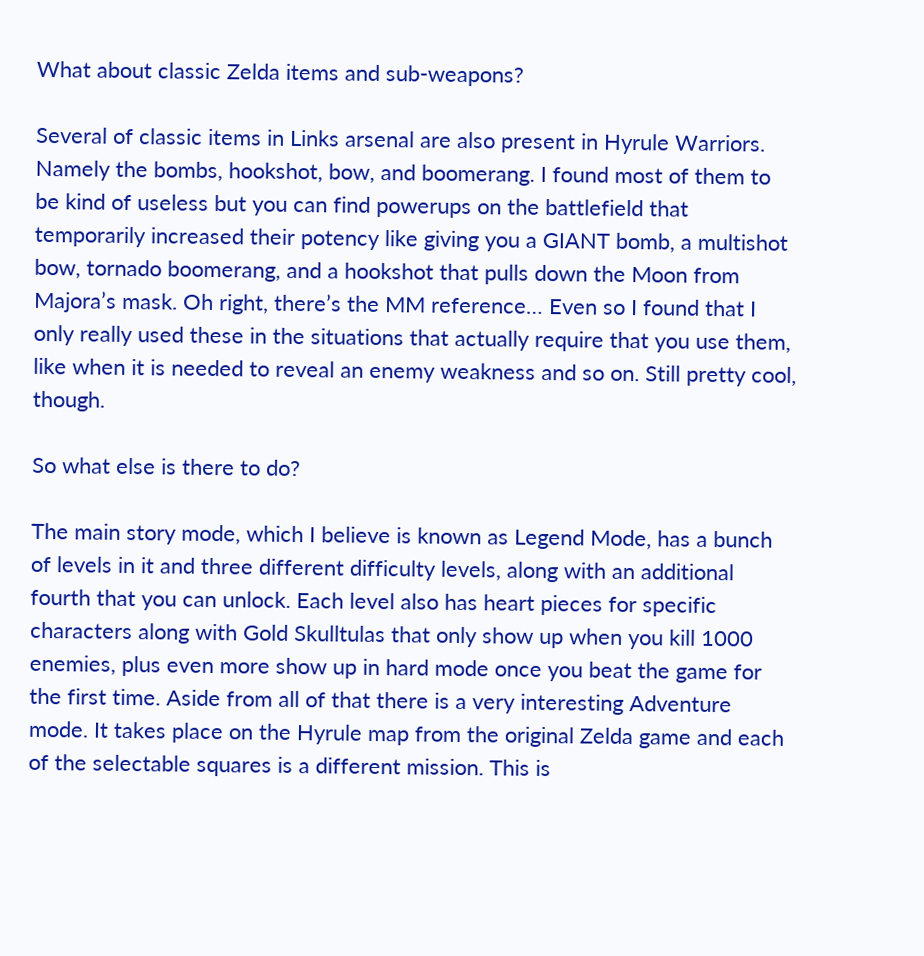What about classic Zelda items and sub-weapons?

Several of classic items in Links arsenal are also present in Hyrule Warriors. Namely the bombs, hookshot, bow, and boomerang. I found most of them to be kind of useless but you can find powerups on the battlefield that temporarily increased their potency like giving you a GIANT bomb, a multishot bow, tornado boomerang, and a hookshot that pulls down the Moon from Majora’s mask. Oh right, there’s the MM reference… Even so I found that I only really used these in the situations that actually require that you use them, like when it is needed to reveal an enemy weakness and so on. Still pretty cool, though.

So what else is there to do?

The main story mode, which I believe is known as Legend Mode, has a bunch of levels in it and three different difficulty levels, along with an additional fourth that you can unlock. Each level also has heart pieces for specific characters along with Gold Skulltulas that only show up when you kill 1000 enemies, plus even more show up in hard mode once you beat the game for the first time. Aside from all of that there is a very interesting Adventure mode. It takes place on the Hyrule map from the original Zelda game and each of the selectable squares is a different mission. This is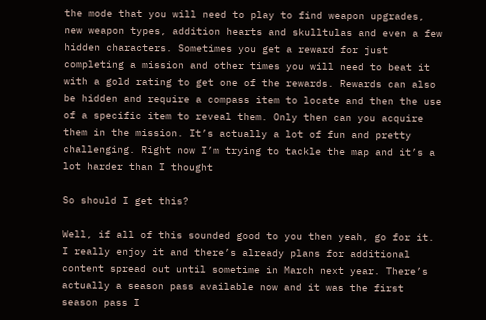the mode that you will need to play to find weapon upgrades, new weapon types, addition hearts and skulltulas and even a few hidden characters. Sometimes you get a reward for just completing a mission and other times you will need to beat it with a gold rating to get one of the rewards. Rewards can also be hidden and require a compass item to locate and then the use of a specific item to reveal them. Only then can you acquire them in the mission. It’s actually a lot of fun and pretty challenging. Right now I’m trying to tackle the map and it’s a lot harder than I thought

So should I get this?

Well, if all of this sounded good to you then yeah, go for it. I really enjoy it and there’s already plans for additional content spread out until sometime in March next year. There’s actually a season pass available now and it was the first season pass I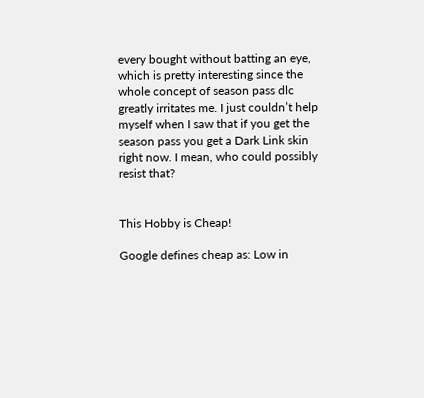every bought without batting an eye, which is pretty interesting since the whole concept of season pass dlc greatly irritates me. I just couldn’t help myself when I saw that if you get the season pass you get a Dark Link skin right now. I mean, who could possibly resist that?


This Hobby is Cheap!

Google defines cheap as: Low in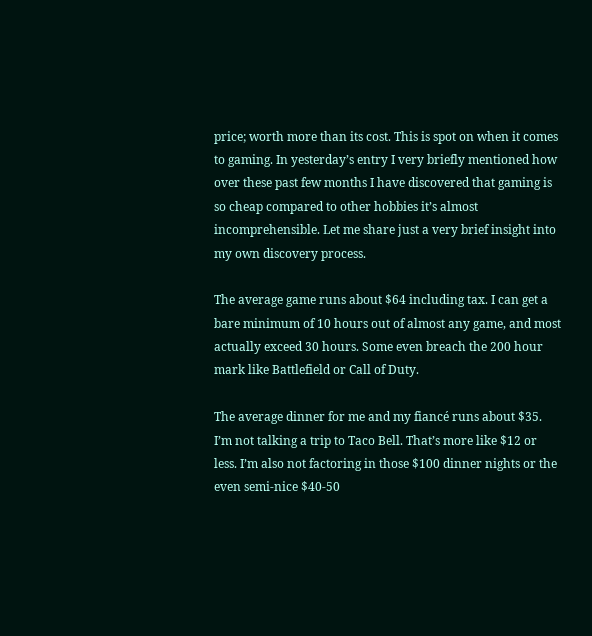price; worth more than its cost. This is spot on when it comes to gaming. In yesterday’s entry I very briefly mentioned how over these past few months I have discovered that gaming is so cheap compared to other hobbies it’s almost incomprehensible. Let me share just a very brief insight into my own discovery process.

The average game runs about $64 including tax. I can get a bare minimum of 10 hours out of almost any game, and most actually exceed 30 hours. Some even breach the 200 hour mark like Battlefield or Call of Duty.

The average dinner for me and my fiancé runs about $35. I’m not talking a trip to Taco Bell. That’s more like $12 or less. I’m also not factoring in those $100 dinner nights or the even semi-nice $40-50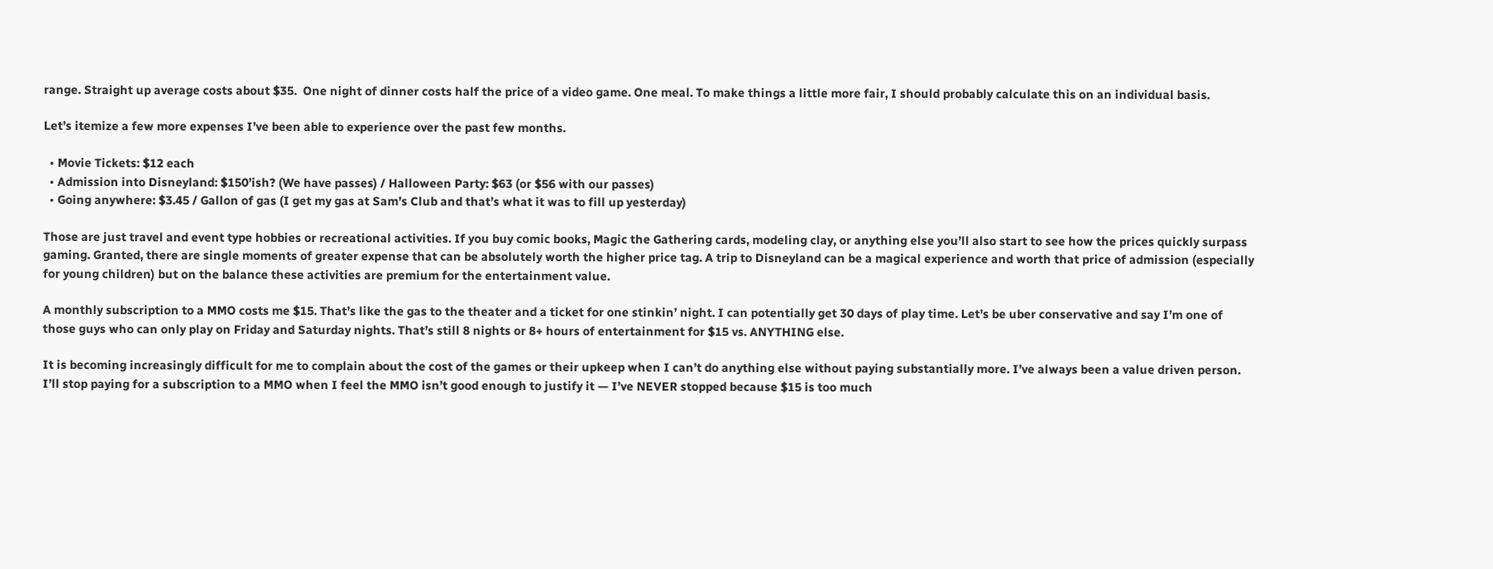range. Straight up average costs about $35.  One night of dinner costs half the price of a video game. One meal. To make things a little more fair, I should probably calculate this on an individual basis.

Let’s itemize a few more expenses I’ve been able to experience over the past few months.

  • Movie Tickets: $12 each
  • Admission into Disneyland: $150’ish? (We have passes) / Halloween Party: $63 (or $56 with our passes)
  • Going anywhere: $3.45 / Gallon of gas (I get my gas at Sam’s Club and that’s what it was to fill up yesterday)

Those are just travel and event type hobbies or recreational activities. If you buy comic books, Magic the Gathering cards, modeling clay, or anything else you’ll also start to see how the prices quickly surpass gaming. Granted, there are single moments of greater expense that can be absolutely worth the higher price tag. A trip to Disneyland can be a magical experience and worth that price of admission (especially for young children) but on the balance these activities are premium for the entertainment value.

A monthly subscription to a MMO costs me $15. That’s like the gas to the theater and a ticket for one stinkin’ night. I can potentially get 30 days of play time. Let’s be uber conservative and say I’m one of those guys who can only play on Friday and Saturday nights. That’s still 8 nights or 8+ hours of entertainment for $15 vs. ANYTHING else.

It is becoming increasingly difficult for me to complain about the cost of the games or their upkeep when I can’t do anything else without paying substantially more. I’ve always been a value driven person. I’ll stop paying for a subscription to a MMO when I feel the MMO isn’t good enough to justify it — I’ve NEVER stopped because $15 is too much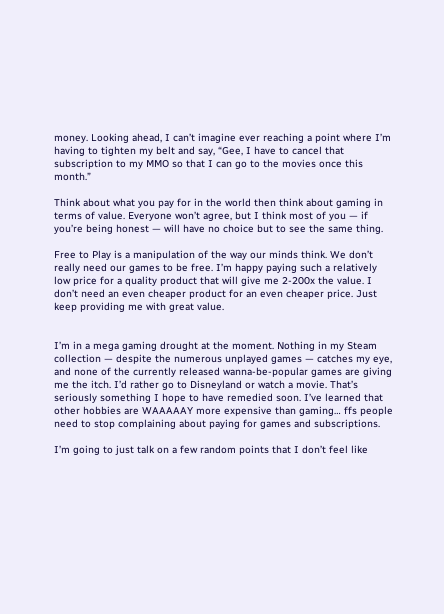money. Looking ahead, I can’t imagine ever reaching a point where I’m having to tighten my belt and say, “Gee, I have to cancel that subscription to my MMO so that I can go to the movies once this month.”

Think about what you pay for in the world then think about gaming in terms of value. Everyone won’t agree, but I think most of you — if you’re being honest — will have no choice but to see the same thing.

Free to Play is a manipulation of the way our minds think. We don’t really need our games to be free. I’m happy paying such a relatively low price for a quality product that will give me 2-200x the value. I don’t need an even cheaper product for an even cheaper price. Just keep providing me with great value.


I’m in a mega gaming drought at the moment. Nothing in my Steam collection — despite the numerous unplayed games — catches my eye, and none of the currently released wanna-be-popular games are giving me the itch. I’d rather go to Disneyland or watch a movie. That’s seriously something I hope to have remedied soon. I’ve learned that other hobbies are WAAAAAY more expensive than gaming… ffs people need to stop complaining about paying for games and subscriptions.

I’m going to just talk on a few random points that I don’t feel like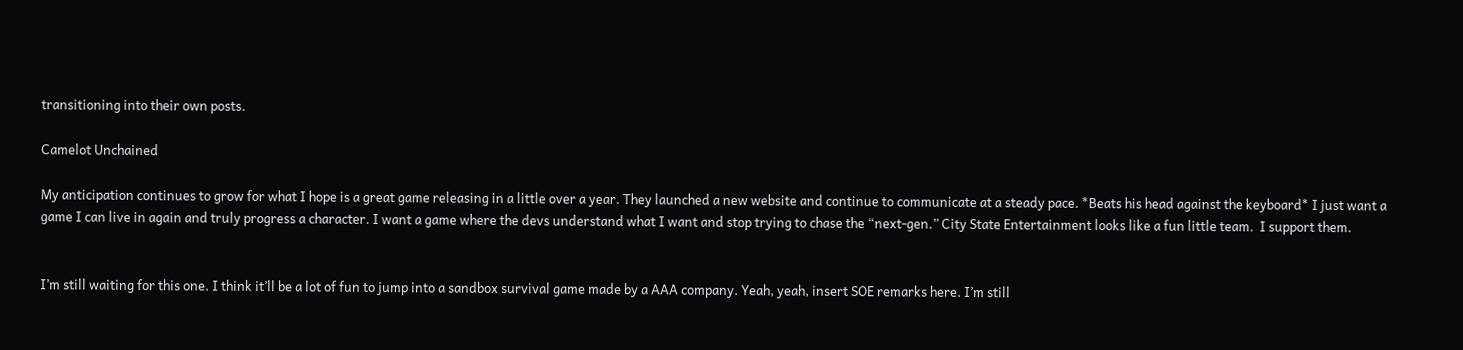transitioning into their own posts.

Camelot Unchained

My anticipation continues to grow for what I hope is a great game releasing in a little over a year. They launched a new website and continue to communicate at a steady pace. *Beats his head against the keyboard* I just want a game I can live in again and truly progress a character. I want a game where the devs understand what I want and stop trying to chase the “next-gen.” City State Entertainment looks like a fun little team.  I support them.


I’m still waiting for this one. I think it’ll be a lot of fun to jump into a sandbox survival game made by a AAA company. Yeah, yeah, insert SOE remarks here. I’m still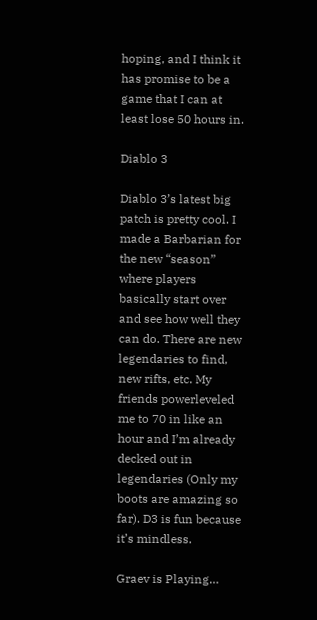hoping, and I think it has promise to be a game that I can at least lose 50 hours in.

Diablo 3

Diablo 3’s latest big patch is pretty cool. I made a Barbarian for the new “season” where players basically start over and see how well they can do. There are new legendaries to find, new rifts, etc. My friends powerleveled me to 70 in like an hour and I’m already decked out in legendaries (Only my boots are amazing so far). D3 is fun because it’s mindless.

Graev is Playing…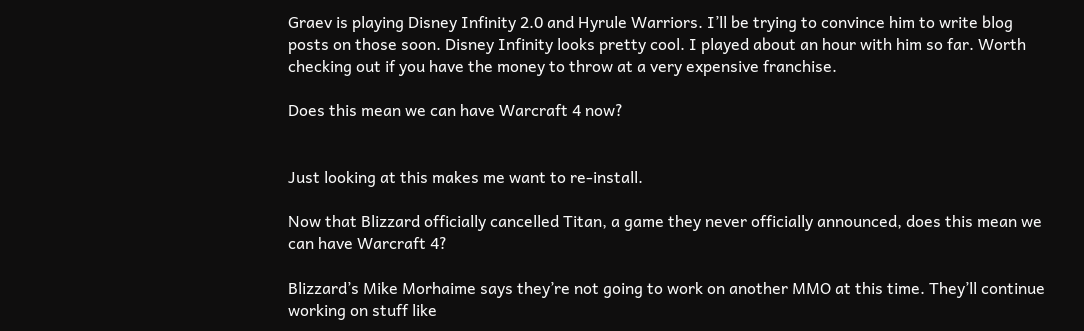Graev is playing Disney Infinity 2.0 and Hyrule Warriors. I’ll be trying to convince him to write blog posts on those soon. Disney Infinity looks pretty cool. I played about an hour with him so far. Worth checking out if you have the money to throw at a very expensive franchise.

Does this mean we can have Warcraft 4 now?


Just looking at this makes me want to re-install.

Now that Blizzard officially cancelled Titan, a game they never officially announced, does this mean we can have Warcraft 4?

Blizzard’s Mike Morhaime says they’re not going to work on another MMO at this time. They’ll continue working on stuff like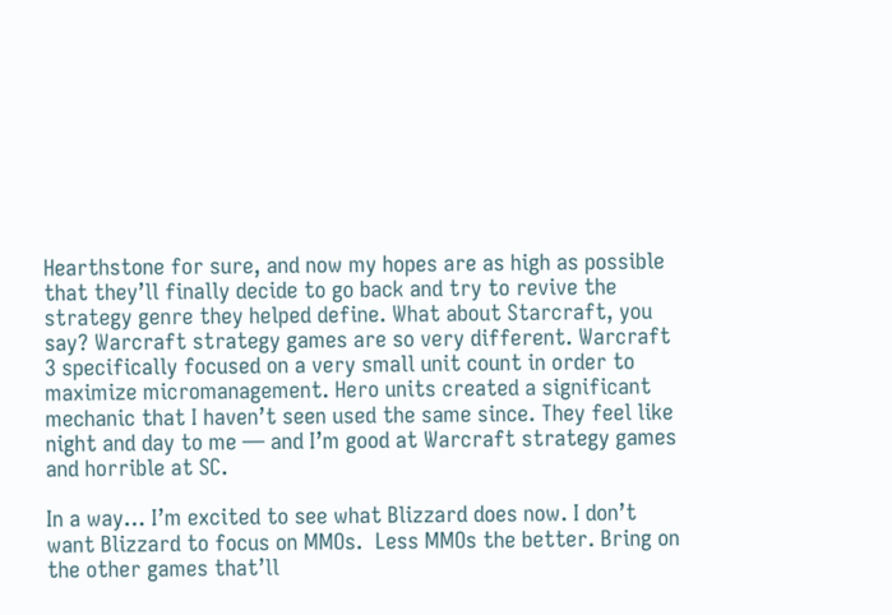Hearthstone for sure, and now my hopes are as high as possible that they’ll finally decide to go back and try to revive the strategy genre they helped define. What about Starcraft, you say? Warcraft strategy games are so very different. Warcraft 3 specifically focused on a very small unit count in order to maximize micromanagement. Hero units created a significant mechanic that I haven’t seen used the same since. They feel like night and day to me — and I’m good at Warcraft strategy games and horrible at SC.

In a way… I’m excited to see what Blizzard does now. I don’t want Blizzard to focus on MMOs.  Less MMOs the better. Bring on the other games that’ll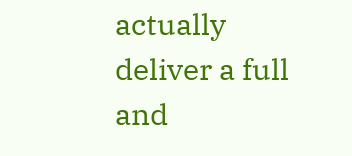actually deliver a full and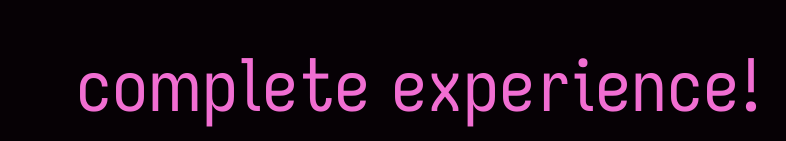complete experience!